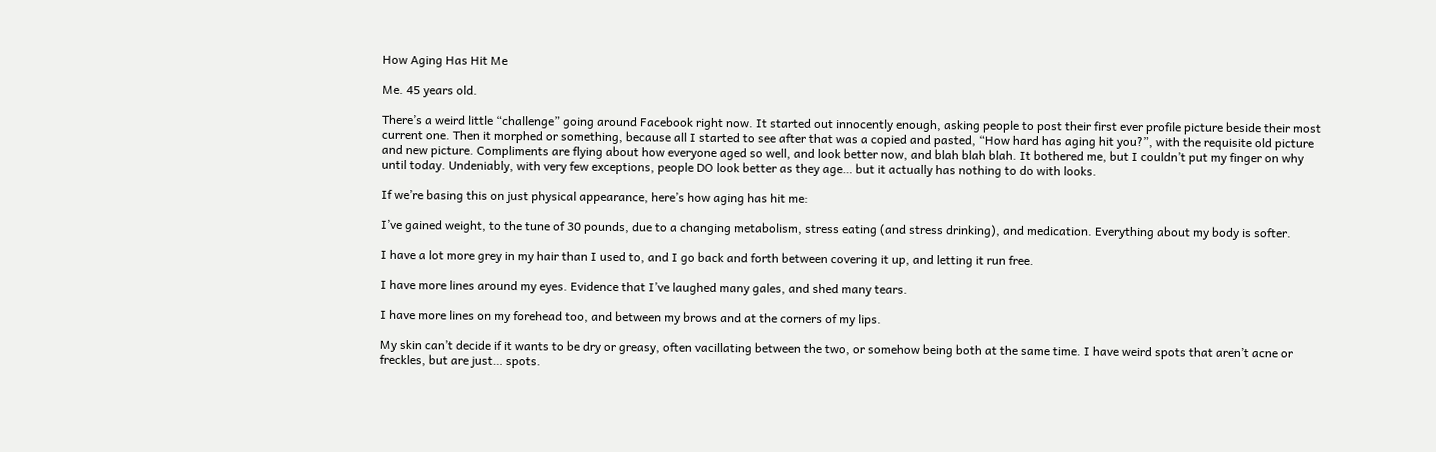How Aging Has Hit Me

Me. 45 years old.

There’s a weird little “challenge” going around Facebook right now. It started out innocently enough, asking people to post their first ever profile picture beside their most current one. Then it morphed or something, because all I started to see after that was a copied and pasted, “How hard has aging hit you?”, with the requisite old picture and new picture. Compliments are flying about how everyone aged so well, and look better now, and blah blah blah. It bothered me, but I couldn’t put my finger on why until today. Undeniably, with very few exceptions, people DO look better as they age… but it actually has nothing to do with looks.

If we’re basing this on just physical appearance, here’s how aging has hit me:

I’ve gained weight, to the tune of 30 pounds, due to a changing metabolism, stress eating (and stress drinking), and medication. Everything about my body is softer.

I have a lot more grey in my hair than I used to, and I go back and forth between covering it up, and letting it run free.

I have more lines around my eyes. Evidence that I’ve laughed many gales, and shed many tears.

I have more lines on my forehead too, and between my brows and at the corners of my lips.

My skin can’t decide if it wants to be dry or greasy, often vacillating between the two, or somehow being both at the same time. I have weird spots that aren’t acne or freckles, but are just… spots.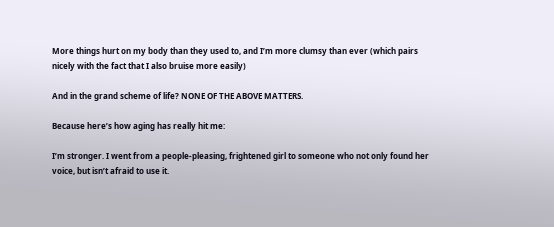More things hurt on my body than they used to, and I’m more clumsy than ever (which pairs nicely with the fact that I also bruise more easily)

And in the grand scheme of life? NONE OF THE ABOVE MATTERS.

Because here’s how aging has really hit me:

I’m stronger. I went from a people-pleasing, frightened girl to someone who not only found her voice, but isn’t afraid to use it.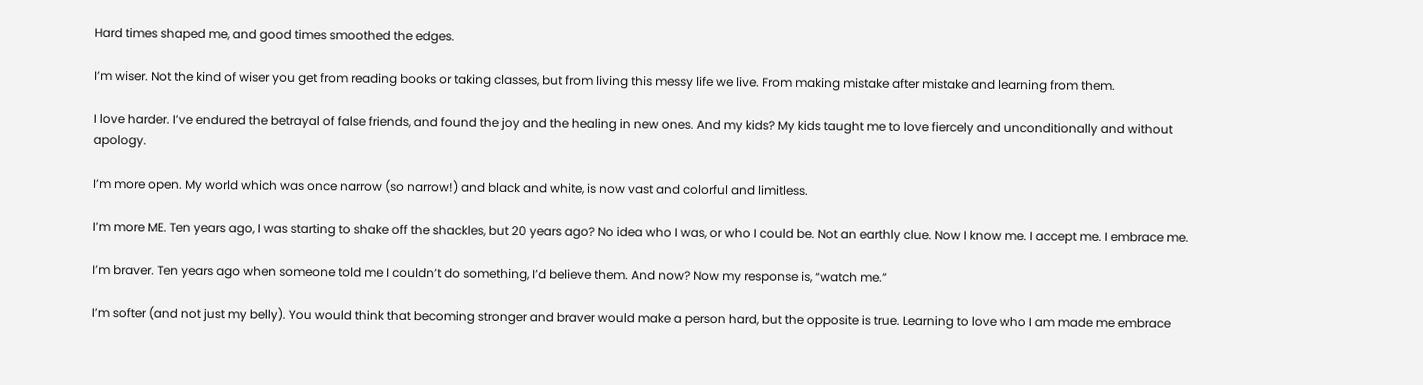Hard times shaped me, and good times smoothed the edges.

I’m wiser. Not the kind of wiser you get from reading books or taking classes, but from living this messy life we live. From making mistake after mistake and learning from them.

I love harder. I’ve endured the betrayal of false friends, and found the joy and the healing in new ones. And my kids? My kids taught me to love fiercely and unconditionally and without apology.

I’m more open. My world which was once narrow (so narrow!) and black and white, is now vast and colorful and limitless.

I’m more ME. Ten years ago, I was starting to shake off the shackles, but 20 years ago? No idea who I was, or who I could be. Not an earthly clue. Now I know me. I accept me. I embrace me.

I’m braver. Ten years ago when someone told me I couldn’t do something, I’d believe them. And now? Now my response is, “watch me.”

I’m softer (and not just my belly). You would think that becoming stronger and braver would make a person hard, but the opposite is true. Learning to love who I am made me embrace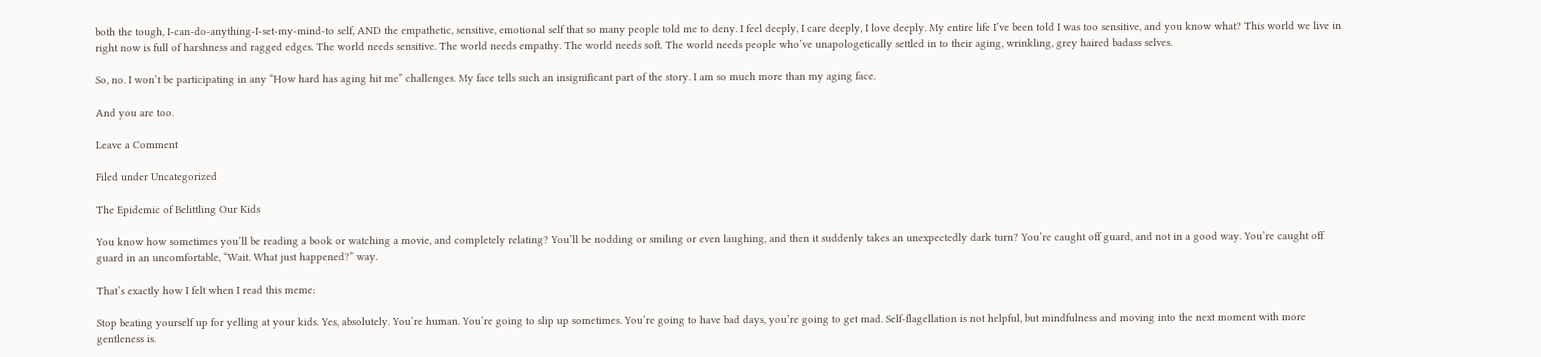both the tough, I-can-do-anything-I-set-my-mind-to self, AND the empathetic, sensitive, emotional self that so many people told me to deny. I feel deeply, I care deeply, I love deeply. My entire life I’ve been told I was too sensitive, and you know what? This world we live in right now is full of harshness and ragged edges. The world needs sensitive. The world needs empathy. The world needs soft. The world needs people who’ve unapologetically settled in to their aging, wrinkling, grey haired badass selves.

So, no. I won’t be participating in any “How hard has aging hit me” challenges. My face tells such an insignificant part of the story. I am so much more than my aging face.

And you are too.

Leave a Comment

Filed under Uncategorized

The Epidemic of Belittling Our Kids

You know how sometimes you’ll be reading a book or watching a movie, and completely relating? You’ll be nodding or smiling or even laughing, and then it suddenly takes an unexpectedly dark turn? You’re caught off guard, and not in a good way. You’re caught off guard in an uncomfortable, “Wait. What just happened?” way.

That’s exactly how I felt when I read this meme:

Stop beating yourself up for yelling at your kids. Yes, absolutely. You’re human. You’re going to slip up sometimes. You’re going to have bad days, you’re going to get mad. Self-flagellation is not helpful, but mindfulness and moving into the next moment with more gentleness is.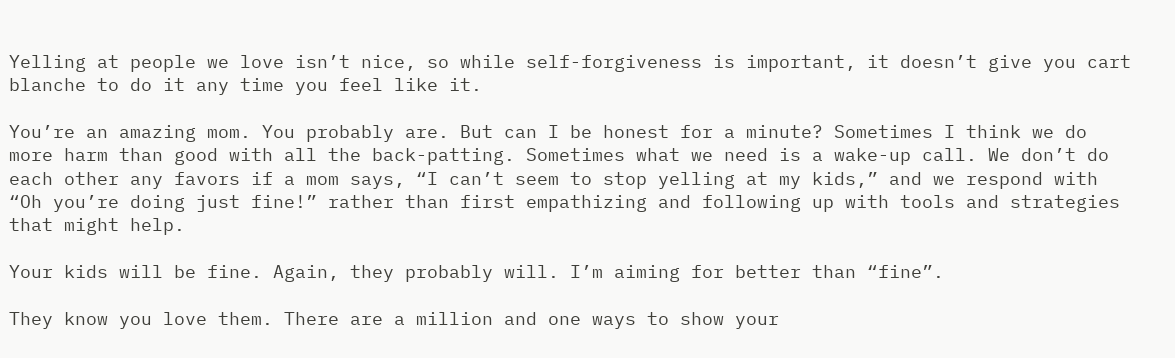Yelling at people we love isn’t nice, so while self-forgiveness is important, it doesn’t give you cart blanche to do it any time you feel like it.

You’re an amazing mom. You probably are. But can I be honest for a minute? Sometimes I think we do more harm than good with all the back-patting. Sometimes what we need is a wake-up call. We don’t do each other any favors if a mom says, “I can’t seem to stop yelling at my kids,” and we respond with “Oh you’re doing just fine!” rather than first empathizing and following up with tools and strategies that might help.

Your kids will be fine. Again, they probably will. I’m aiming for better than “fine”.

They know you love them. There are a million and one ways to show your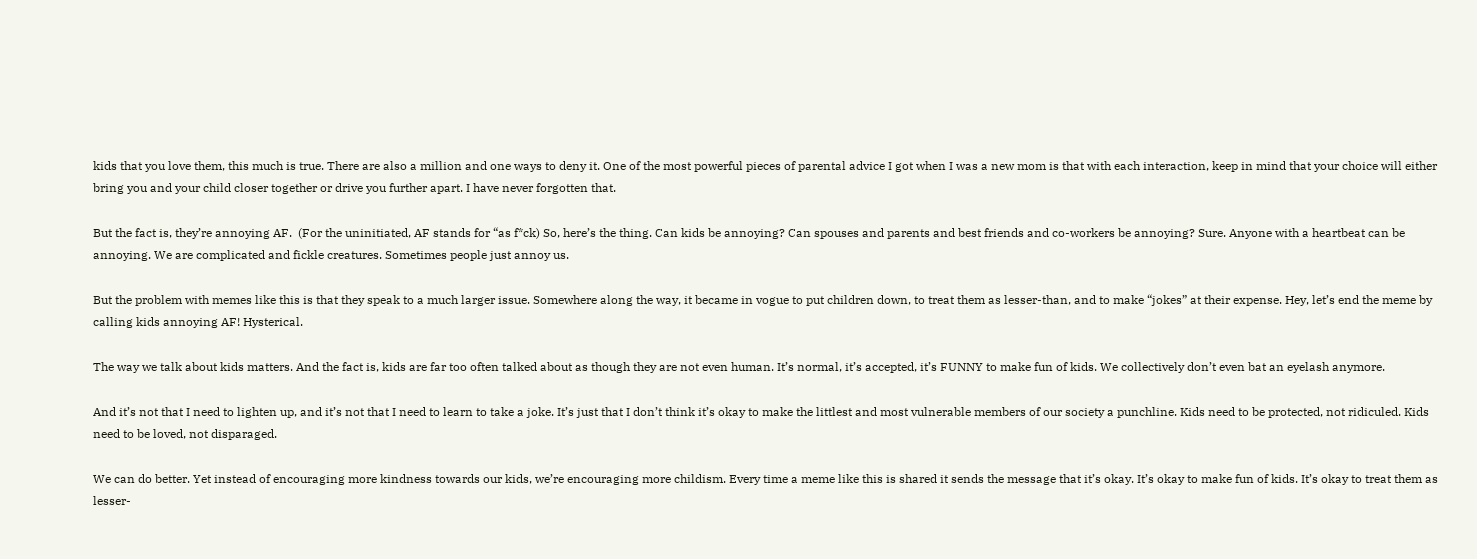kids that you love them, this much is true. There are also a million and one ways to deny it. One of the most powerful pieces of parental advice I got when I was a new mom is that with each interaction, keep in mind that your choice will either bring you and your child closer together or drive you further apart. I have never forgotten that.

But the fact is, they’re annoying AF.  (For the uninitiated, AF stands for “as f*ck) So, here’s the thing. Can kids be annoying? Can spouses and parents and best friends and co-workers be annoying? Sure. Anyone with a heartbeat can be annoying. We are complicated and fickle creatures. Sometimes people just annoy us.

But the problem with memes like this is that they speak to a much larger issue. Somewhere along the way, it became in vogue to put children down, to treat them as lesser-than, and to make “jokes” at their expense. Hey, let’s end the meme by calling kids annoying AF! Hysterical.

The way we talk about kids matters. And the fact is, kids are far too often talked about as though they are not even human. It’s normal, it’s accepted, it’s FUNNY to make fun of kids. We collectively don’t even bat an eyelash anymore.

And it’s not that I need to lighten up, and it’s not that I need to learn to take a joke. It’s just that I don’t think it’s okay to make the littlest and most vulnerable members of our society a punchline. Kids need to be protected, not ridiculed. Kids need to be loved, not disparaged.

We can do better. Yet instead of encouraging more kindness towards our kids, we’re encouraging more childism. Every time a meme like this is shared it sends the message that it’s okay. It’s okay to make fun of kids. It’s okay to treat them as lesser-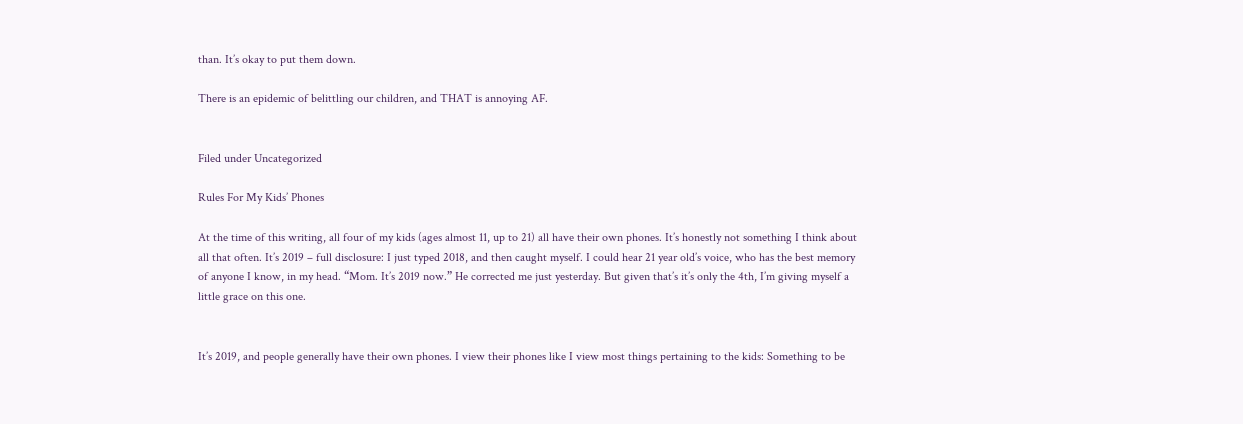than. It’s okay to put them down.

There is an epidemic of belittling our children, and THAT is annoying AF.


Filed under Uncategorized

Rules For My Kids’ Phones

At the time of this writing, all four of my kids (ages almost 11, up to 21) all have their own phones. It’s honestly not something I think about all that often. It’s 2019 – full disclosure: I just typed 2018, and then caught myself. I could hear 21 year old’s voice, who has the best memory of anyone I know, in my head. “Mom. It’s 2019 now.” He corrected me just yesterday. But given that’s it’s only the 4th, I’m giving myself a little grace on this one.


It’s 2019, and people generally have their own phones. I view their phones like I view most things pertaining to the kids: Something to be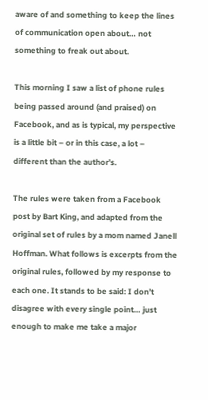aware of and something to keep the lines of communication open about… not something to freak out about.

This morning I saw a list of phone rules being passed around (and praised) on Facebook, and as is typical, my perspective is a little bit – or in this case, a lot – different than the author’s.

The rules were taken from a Facebook post by Bart King, and adapted from the original set of rules by a mom named Janell Hoffman. What follows is excerpts from the original rules, followed by my response to each one. It stands to be said: I don’t disagree with every single point… just enough to make me take a major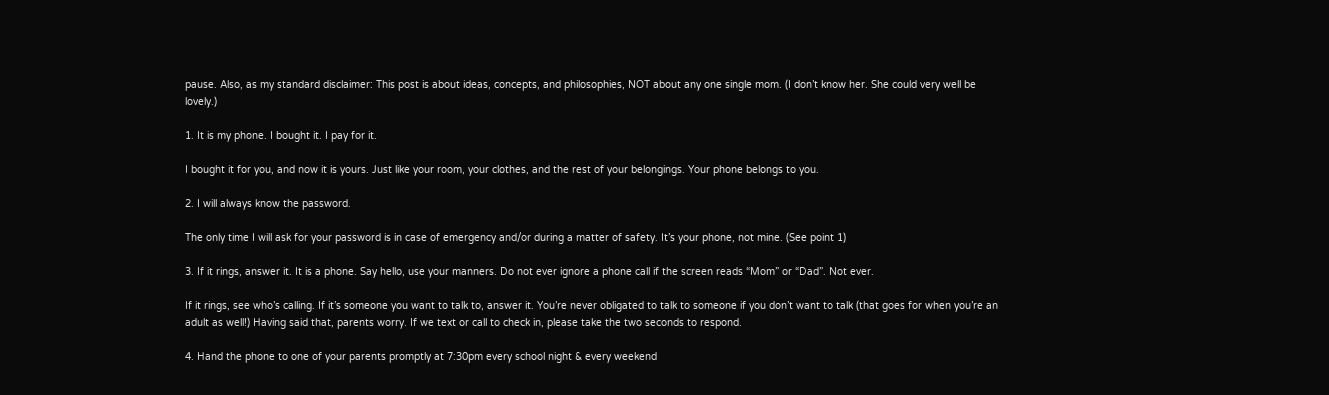pause. Also, as my standard disclaimer: This post is about ideas, concepts, and philosophies, NOT about any one single mom. (I don’t know her. She could very well be lovely.)

1. It is my phone. I bought it. I pay for it.

I bought it for you, and now it is yours. Just like your room, your clothes, and the rest of your belongings. Your phone belongs to you.

2. I will always know the password.

The only time I will ask for your password is in case of emergency and/or during a matter of safety. It’s your phone, not mine. (See point 1)

3. If it rings, answer it. It is a phone. Say hello, use your manners. Do not ever ignore a phone call if the screen reads “Mom” or “Dad”. Not ever.

If it rings, see who’s calling. If it’s someone you want to talk to, answer it. You’re never obligated to talk to someone if you don’t want to talk (that goes for when you’re an adult as well!) Having said that, parents worry. If we text or call to check in, please take the two seconds to respond.

4. Hand the phone to one of your parents promptly at 7:30pm every school night & every weekend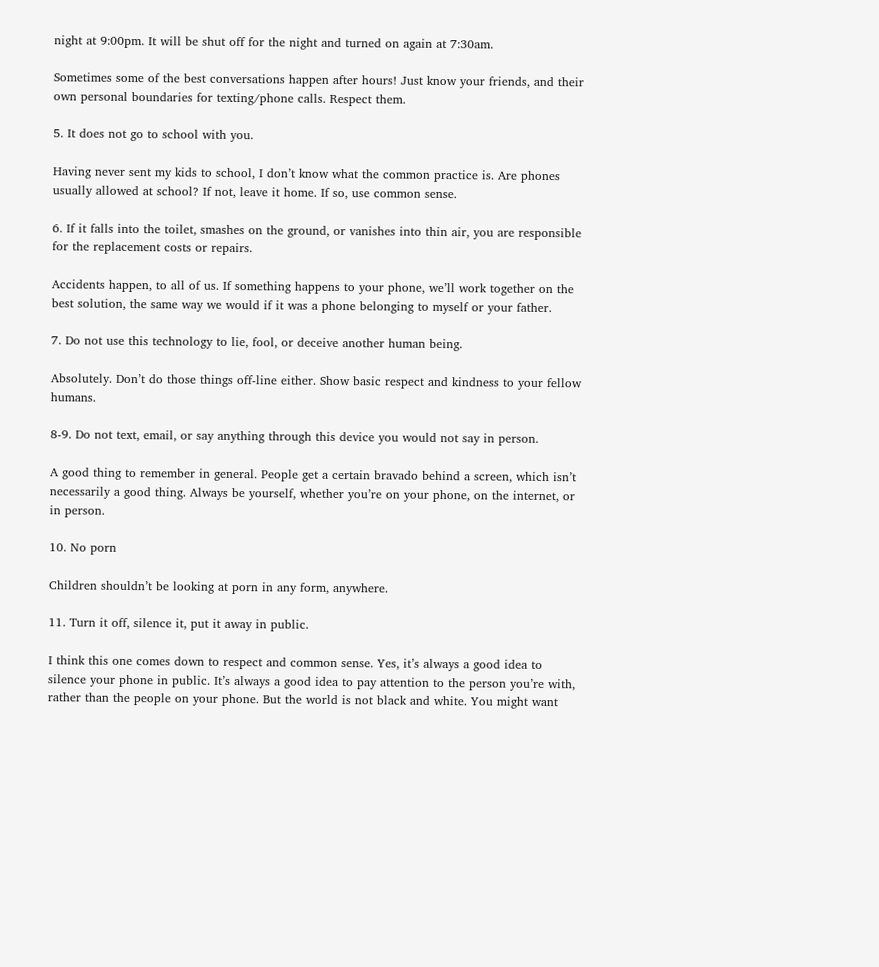night at 9:00pm. It will be shut off for the night and turned on again at 7:30am.

Sometimes some of the best conversations happen after hours! Just know your friends, and their own personal boundaries for texting/phone calls. Respect them.

5. It does not go to school with you.

Having never sent my kids to school, I don’t know what the common practice is. Are phones usually allowed at school? If not, leave it home. If so, use common sense.

6. If it falls into the toilet, smashes on the ground, or vanishes into thin air, you are responsible for the replacement costs or repairs.

Accidents happen, to all of us. If something happens to your phone, we’ll work together on the best solution, the same way we would if it was a phone belonging to myself or your father.

7. Do not use this technology to lie, fool, or deceive another human being.

Absolutely. Don’t do those things off-line either. Show basic respect and kindness to your fellow humans.

8-9. Do not text, email, or say anything through this device you would not say in person.

A good thing to remember in general. People get a certain bravado behind a screen, which isn’t necessarily a good thing. Always be yourself, whether you’re on your phone, on the internet, or in person.

10. No porn

Children shouldn’t be looking at porn in any form, anywhere.

11. Turn it off, silence it, put it away in public.

I think this one comes down to respect and common sense. Yes, it’s always a good idea to silence your phone in public. It’s always a good idea to pay attention to the person you’re with, rather than the people on your phone. But the world is not black and white. You might want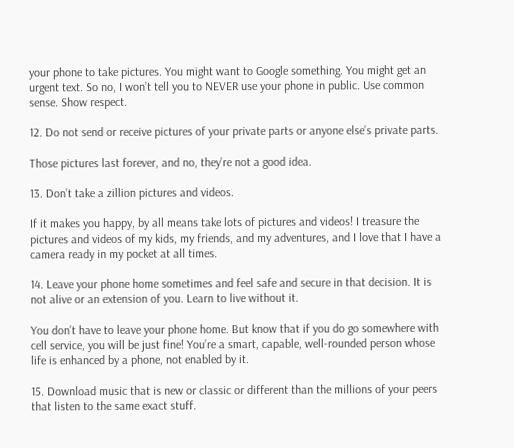your phone to take pictures. You might want to Google something. You might get an urgent text. So no, I won’t tell you to NEVER use your phone in public. Use common sense. Show respect.

12. Do not send or receive pictures of your private parts or anyone else’s private parts.

Those pictures last forever, and no, they’re not a good idea.

13. Don’t take a zillion pictures and videos.

If it makes you happy, by all means take lots of pictures and videos! I treasure the pictures and videos of my kids, my friends, and my adventures, and I love that I have a camera ready in my pocket at all times.

14. Leave your phone home sometimes and feel safe and secure in that decision. It is not alive or an extension of you. Learn to live without it.

You don’t have to leave your phone home. But know that if you do go somewhere with cell service, you will be just fine! You’re a smart, capable, well-rounded person whose life is enhanced by a phone, not enabled by it.

15. Download music that is new or classic or different than the millions of your peers that listen to the same exact stuff.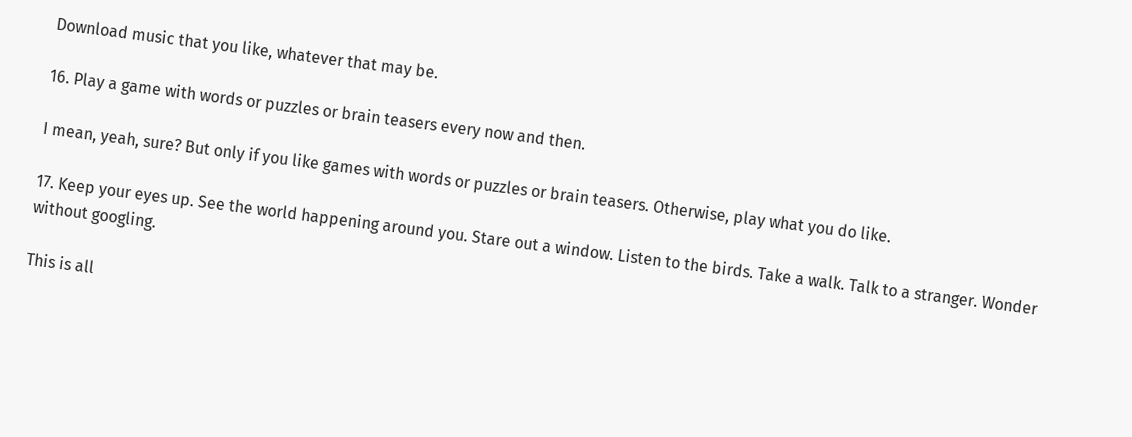Download music that you like, whatever that may be.

16. Play a game with words or puzzles or brain teasers every now and then.

I mean, yeah, sure? But only if you like games with words or puzzles or brain teasers. Otherwise, play what you do like.

17. Keep your eyes up. See the world happening around you. Stare out a window. Listen to the birds. Take a walk. Talk to a stranger. Wonder without googling.

This is all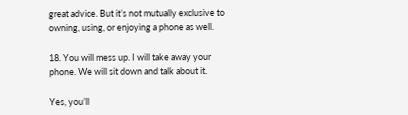great advice. But it’s not mutually exclusive to owning, using, or enjoying a phone as well.

18. You will mess up. I will take away your phone. We will sit down and talk about it.

Yes, you’ll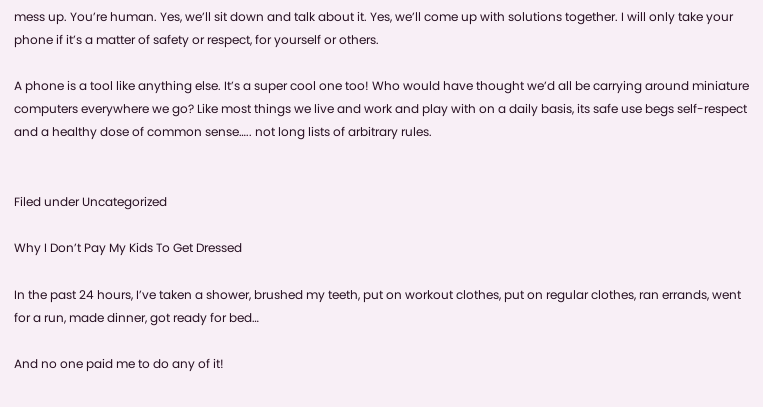mess up. You’re human. Yes, we’ll sit down and talk about it. Yes, we’ll come up with solutions together. I will only take your phone if it’s a matter of safety or respect, for yourself or others.

A phone is a tool like anything else. It’s a super cool one too! Who would have thought we’d all be carrying around miniature computers everywhere we go? Like most things we live and work and play with on a daily basis, its safe use begs self-respect and a healthy dose of common sense….. not long lists of arbitrary rules.


Filed under Uncategorized

Why I Don’t Pay My Kids To Get Dressed

In the past 24 hours, I’ve taken a shower, brushed my teeth, put on workout clothes, put on regular clothes, ran errands, went for a run, made dinner, got ready for bed…

And no one paid me to do any of it!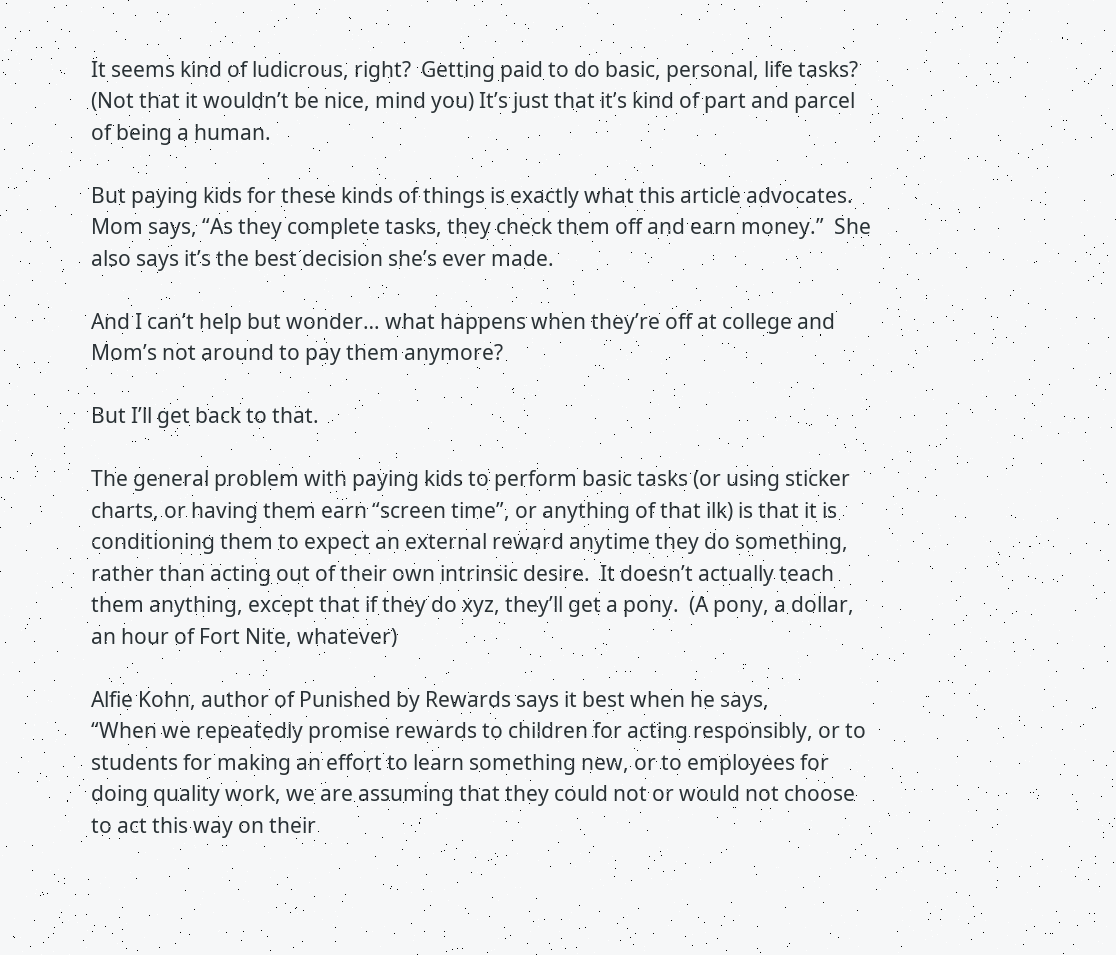It seems kind of ludicrous, right?  Getting paid to do basic, personal, life tasks?  (Not that it wouldn’t be nice, mind you) It’s just that it’s kind of part and parcel of being a human.

But paying kids for these kinds of things is exactly what this article advocates.  Mom says, “As they complete tasks, they check them off and earn money.”  She also says it’s the best decision she’s ever made.

And I can’t help but wonder… what happens when they’re off at college and Mom’s not around to pay them anymore?

But I’ll get back to that.

The general problem with paying kids to perform basic tasks (or using sticker charts, or having them earn “screen time”, or anything of that ilk) is that it is conditioning them to expect an external reward anytime they do something, rather than acting out of their own intrinsic desire.  It doesn’t actually teach them anything, except that if they do xyz, they’ll get a pony.  (A pony, a dollar, an hour of Fort Nite, whatever)

Alfie Kohn, author of Punished by Rewards says it best when he says,
“When we repeatedly promise rewards to children for acting responsibly, or to students for making an effort to learn something new, or to employees for doing quality work, we are assuming that they could not or would not choose to act this way on their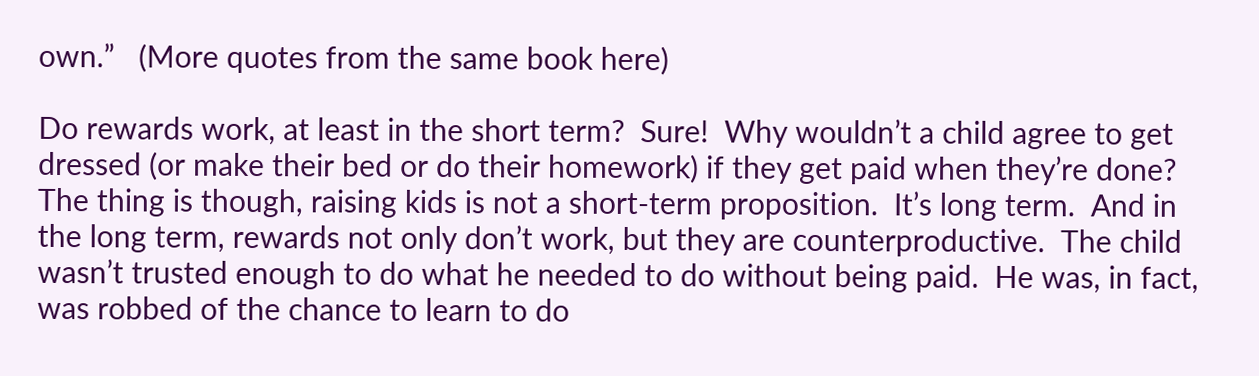own.”   (More quotes from the same book here)

Do rewards work, at least in the short term?  Sure!  Why wouldn’t a child agree to get dressed (or make their bed or do their homework) if they get paid when they’re done?  The thing is though, raising kids is not a short-term proposition.  It’s long term.  And in the long term, rewards not only don’t work, but they are counterproductive.  The child wasn’t trusted enough to do what he needed to do without being paid.  He was, in fact, was robbed of the chance to learn to do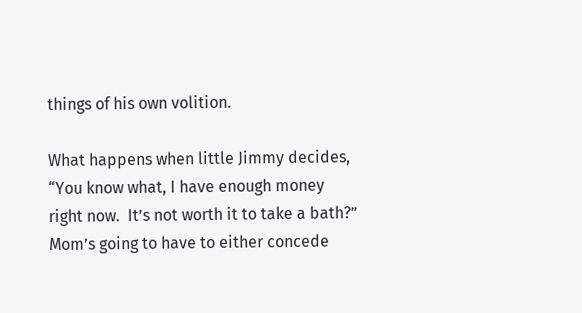things of his own volition.

What happens when little Jimmy decides, “You know what, I have enough money right now.  It’s not worth it to take a bath?”  Mom’s going to have to either concede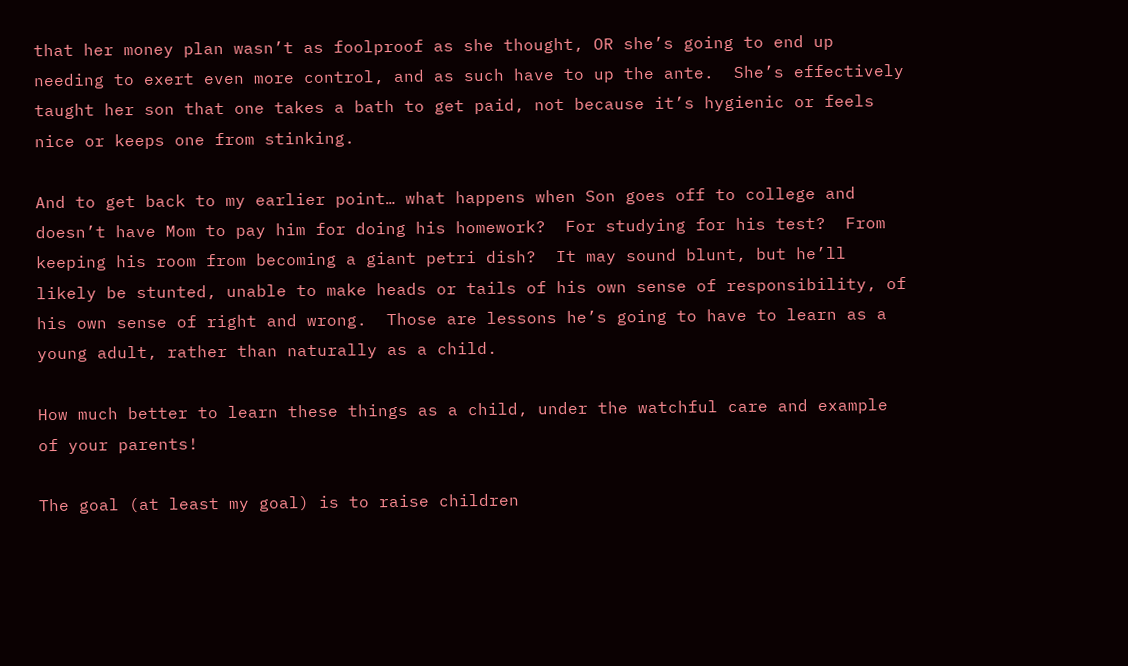that her money plan wasn’t as foolproof as she thought, OR she’s going to end up needing to exert even more control, and as such have to up the ante.  She’s effectively taught her son that one takes a bath to get paid, not because it’s hygienic or feels nice or keeps one from stinking.

And to get back to my earlier point… what happens when Son goes off to college and doesn’t have Mom to pay him for doing his homework?  For studying for his test?  From keeping his room from becoming a giant petri dish?  It may sound blunt, but he’ll likely be stunted, unable to make heads or tails of his own sense of responsibility, of his own sense of right and wrong.  Those are lessons he’s going to have to learn as a young adult, rather than naturally as a child.

How much better to learn these things as a child, under the watchful care and example of your parents!

The goal (at least my goal) is to raise children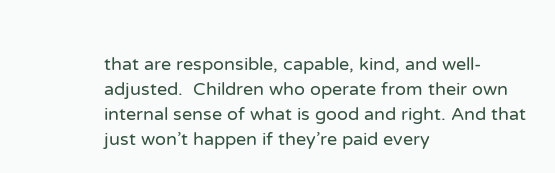that are responsible, capable, kind, and well-adjusted.  Children who operate from their own internal sense of what is good and right. And that just won’t happen if they’re paid every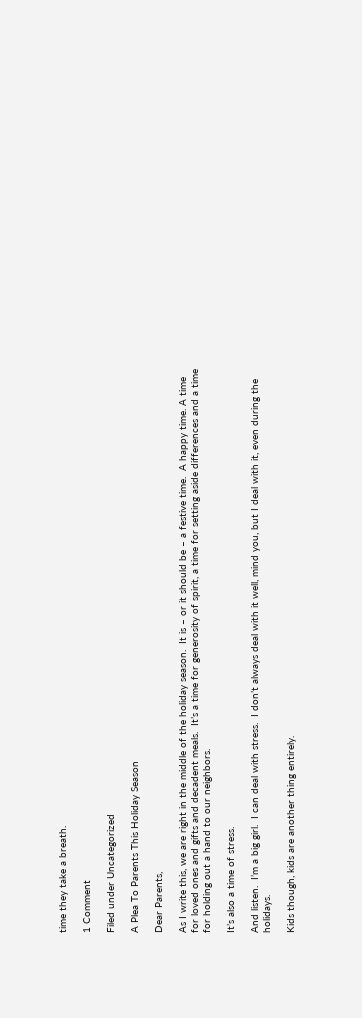time they take a breath.

1 Comment

Filed under Uncategorized

A Plea To Parents This Holiday Season

Dear Parents,

As I write this, we are right in the middle of the holiday season.  It is – or it should be – a festive time.  A happy time. A time for loved ones and gifts and decadent meals.  It’s a time for generosity of spirit, a time for setting aside differences and a time for holding out a hand to our neighbors.

It’s also a time of stress.

And listen.  I’m a big girl.  I can deal with stress.  I don’t always deal with it well, mind you, but I deal with it, even during the holidays.

Kids though, kids are another thing entirely.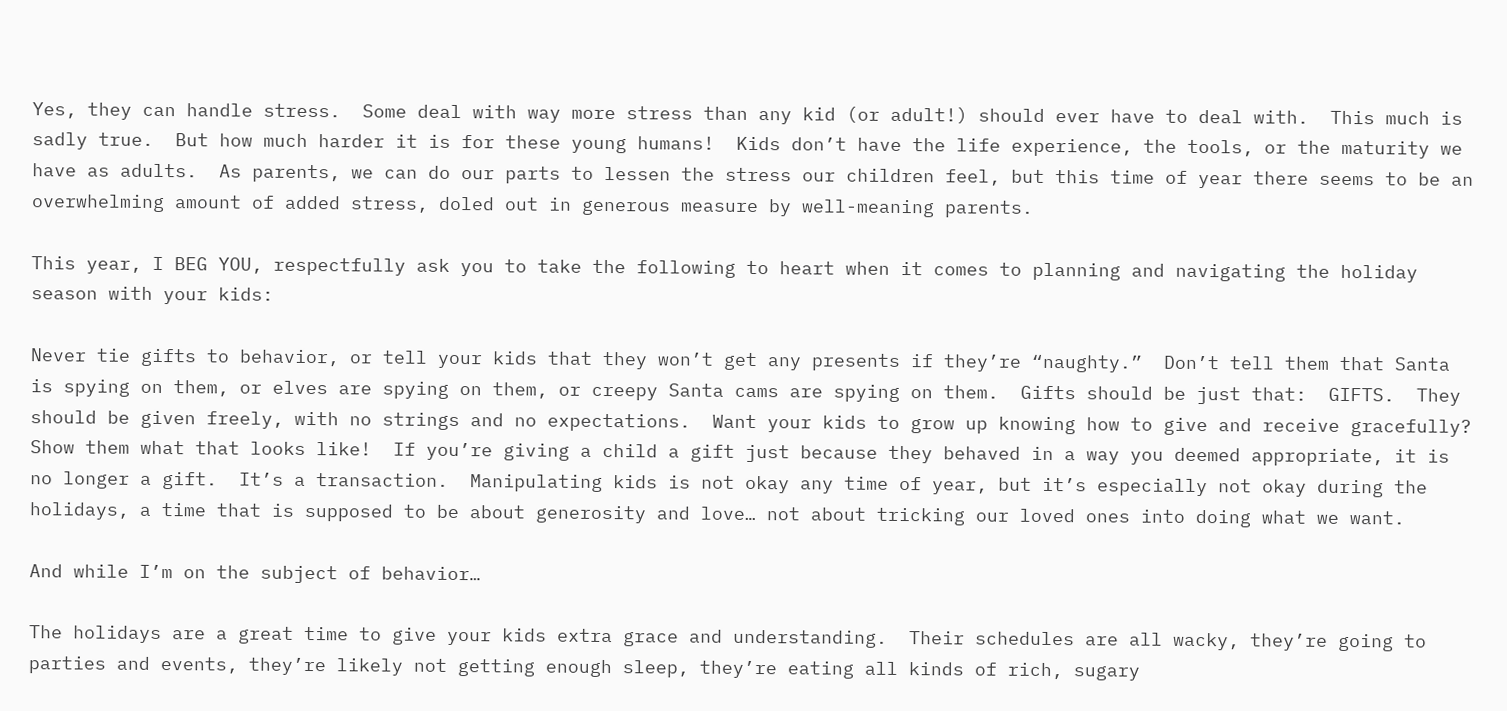Yes, they can handle stress.  Some deal with way more stress than any kid (or adult!) should ever have to deal with.  This much is sadly true.  But how much harder it is for these young humans!  Kids don’t have the life experience, the tools, or the maturity we have as adults.  As parents, we can do our parts to lessen the stress our children feel, but this time of year there seems to be an overwhelming amount of added stress, doled out in generous measure by well-meaning parents.

This year, I BEG YOU, respectfully ask you to take the following to heart when it comes to planning and navigating the holiday season with your kids:

Never tie gifts to behavior, or tell your kids that they won’t get any presents if they’re “naughty.”  Don’t tell them that Santa is spying on them, or elves are spying on them, or creepy Santa cams are spying on them.  Gifts should be just that:  GIFTS.  They should be given freely, with no strings and no expectations.  Want your kids to grow up knowing how to give and receive gracefully?  Show them what that looks like!  If you’re giving a child a gift just because they behaved in a way you deemed appropriate, it is no longer a gift.  It’s a transaction.  Manipulating kids is not okay any time of year, but it’s especially not okay during the holidays, a time that is supposed to be about generosity and love… not about tricking our loved ones into doing what we want.

And while I’m on the subject of behavior…

The holidays are a great time to give your kids extra grace and understanding.  Their schedules are all wacky, they’re going to parties and events, they’re likely not getting enough sleep, they’re eating all kinds of rich, sugary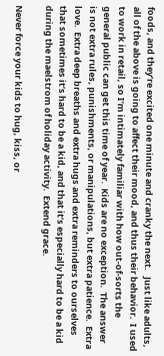foods, and they’re excited one minute and cranky the next.   Just like adults, all of the above is going to affect their mood, and thus their behavior.  I used to work in retail, so I’m intimately familiar with how out-of-sorts the general public can get this time of year.  Kids are no exception.  The answer is not extra rules, punishments, or manipulations, but extra patience.  Extra love.  Extra deep breaths and extra hugs and extra reminders to ourselves that sometimes it’s hard to be a kid, and that it’s especially hard to be a kid during the maelstrom of holiday activity.  Extend grace.

Never force your kids to hug, kiss, or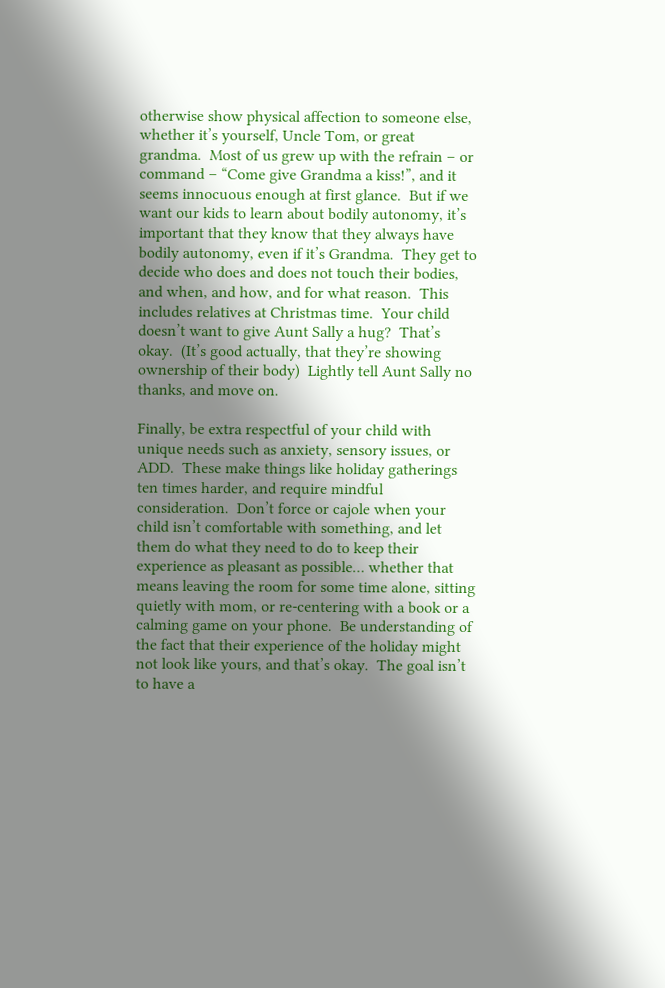otherwise show physical affection to someone else, whether it’s yourself, Uncle Tom, or great grandma.  Most of us grew up with the refrain – or command – “Come give Grandma a kiss!”, and it seems innocuous enough at first glance.  But if we want our kids to learn about bodily autonomy, it’s important that they know that they always have bodily autonomy, even if it’s Grandma.  They get to decide who does and does not touch their bodies, and when, and how, and for what reason.  This includes relatives at Christmas time.  Your child doesn’t want to give Aunt Sally a hug?  That’s okay.  (It’s good actually, that they’re showing ownership of their body)  Lightly tell Aunt Sally no thanks, and move on.

Finally, be extra respectful of your child with unique needs such as anxiety, sensory issues, or ADD.  These make things like holiday gatherings ten times harder, and require mindful consideration.  Don’t force or cajole when your child isn’t comfortable with something, and let them do what they need to do to keep their experience as pleasant as possible… whether that means leaving the room for some time alone, sitting quietly with mom, or re-centering with a book or a calming game on your phone.  Be understanding of the fact that their experience of the holiday might not look like yours, and that’s okay.  The goal isn’t to have a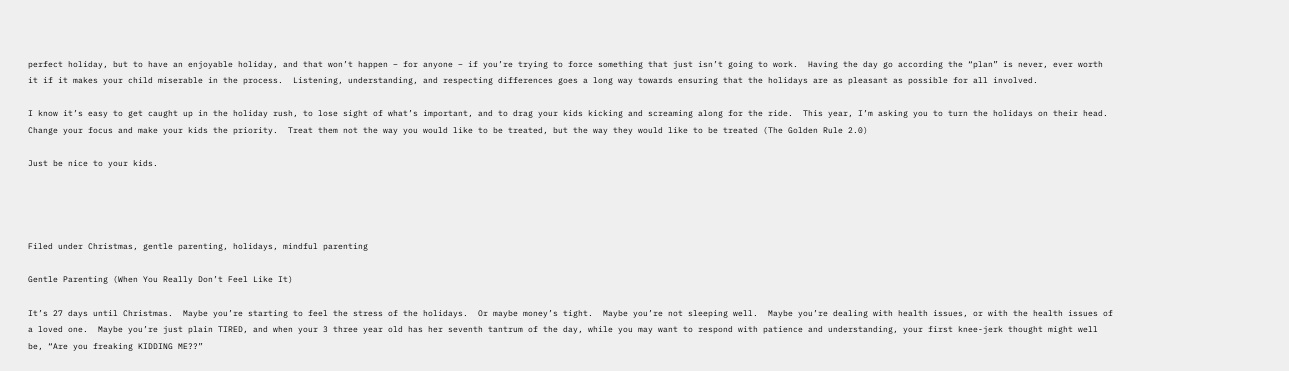perfect holiday, but to have an enjoyable holiday, and that won’t happen – for anyone – if you’re trying to force something that just isn’t going to work.  Having the day go according the “plan” is never, ever worth it if it makes your child miserable in the process.  Listening, understanding, and respecting differences goes a long way towards ensuring that the holidays are as pleasant as possible for all involved.

I know it’s easy to get caught up in the holiday rush, to lose sight of what’s important, and to drag your kids kicking and screaming along for the ride.  This year, I’m asking you to turn the holidays on their head.  Change your focus and make your kids the priority.  Treat them not the way you would like to be treated, but the way they would like to be treated (The Golden Rule 2.0)

Just be nice to your kids.




Filed under Christmas, gentle parenting, holidays, mindful parenting

Gentle Parenting (When You Really Don’t Feel Like It)

It’s 27 days until Christmas.  Maybe you’re starting to feel the stress of the holidays.  Or maybe money’s tight.  Maybe you’re not sleeping well.  Maybe you’re dealing with health issues, or with the health issues of a loved one.  Maybe you’re just plain TIRED, and when your 3 three year old has her seventh tantrum of the day, while you may want to respond with patience and understanding, your first knee-jerk thought might well be, “Are you freaking KIDDING ME??”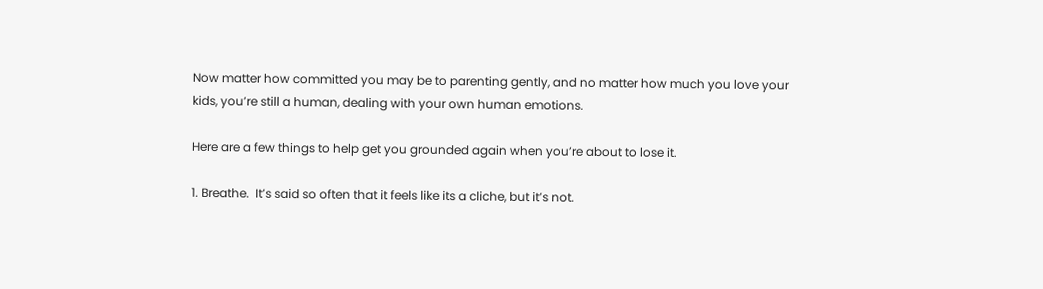Now matter how committed you may be to parenting gently, and no matter how much you love your kids, you’re still a human, dealing with your own human emotions.

Here are a few things to help get you grounded again when you’re about to lose it.

1. Breathe.  It’s said so often that it feels like its a cliche, but it’s not.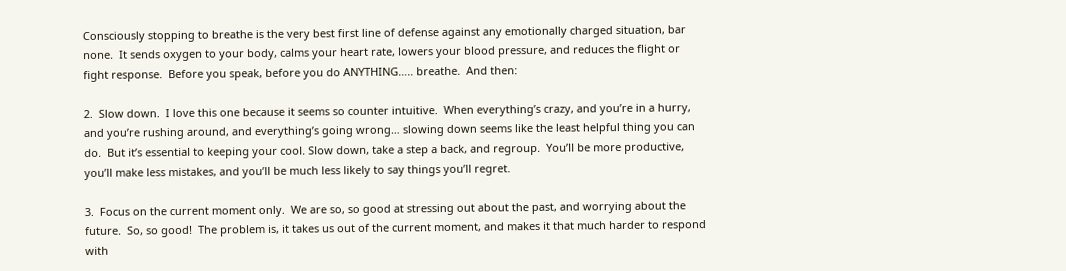Consciously stopping to breathe is the very best first line of defense against any emotionally charged situation, bar none.  It sends oxygen to your body, calms your heart rate, lowers your blood pressure, and reduces the flight or fight response.  Before you speak, before you do ANYTHING….. breathe.  And then:

2.  Slow down.  I love this one because it seems so counter intuitive.  When everything’s crazy, and you’re in a hurry, and you’re rushing around, and everything’s going wrong… slowing down seems like the least helpful thing you can do.  But it’s essential to keeping your cool. Slow down, take a step a back, and regroup.  You’ll be more productive, you’ll make less mistakes, and you’ll be much less likely to say things you’ll regret.

3.  Focus on the current moment only.  We are so, so good at stressing out about the past, and worrying about the future.  So, so good!  The problem is, it takes us out of the current moment, and makes it that much harder to respond with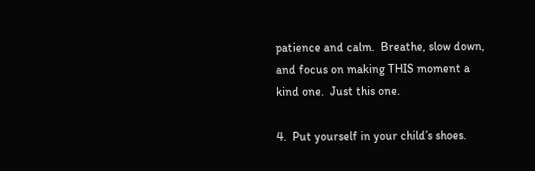patience and calm.  Breathe, slow down, and focus on making THIS moment a kind one.  Just this one.

4.  Put yourself in your child’s shoes.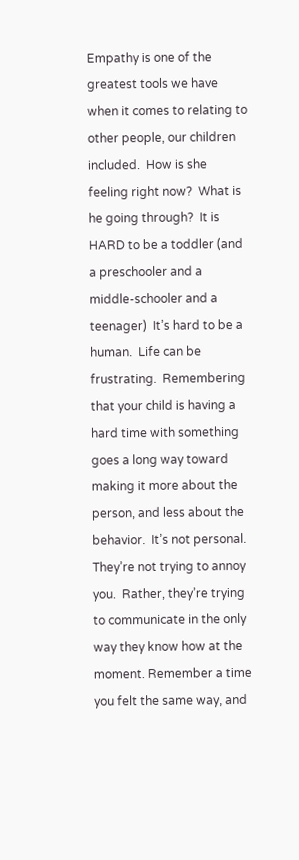Empathy is one of the greatest tools we have when it comes to relating to other people, our children included.  How is she feeling right now?  What is he going through?  It is HARD to be a toddler (and a preschooler and a middle-schooler and a teenager)  It’s hard to be a human.  Life can be frustrating.  Remembering that your child is having a hard time with something goes a long way toward making it more about the person, and less about the behavior.  It’s not personal.  They’re not trying to annoy you.  Rather, they’re trying to communicate in the only way they know how at the moment. Remember a time you felt the same way, and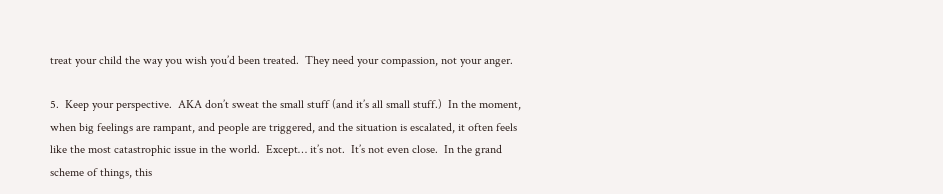treat your child the way you wish you’d been treated.  They need your compassion, not your anger.

5.  Keep your perspective.  AKA don’t sweat the small stuff (and it’s all small stuff.)  In the moment, when big feelings are rampant, and people are triggered, and the situation is escalated, it often feels like the most catastrophic issue in the world.  Except… it’s not.  It’s not even close.  In the grand scheme of things, this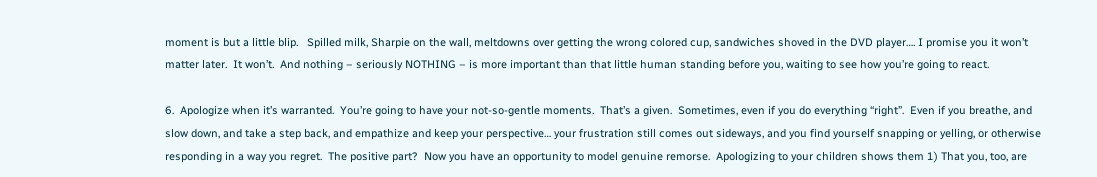moment is but a little blip.   Spilled milk, Sharpie on the wall, meltdowns over getting the wrong colored cup, sandwiches shoved in the DVD player…. I promise you it won’t matter later.  It won’t.  And nothing – seriously NOTHING – is more important than that little human standing before you, waiting to see how you’re going to react.

6.  Apologize when it’s warranted.  You’re going to have your not-so-gentle moments.  That’s a given.  Sometimes, even if you do everything “right”.  Even if you breathe, and slow down, and take a step back, and empathize and keep your perspective… your frustration still comes out sideways, and you find yourself snapping or yelling, or otherwise responding in a way you regret.  The positive part?  Now you have an opportunity to model genuine remorse.  Apologizing to your children shows them 1) That you, too, are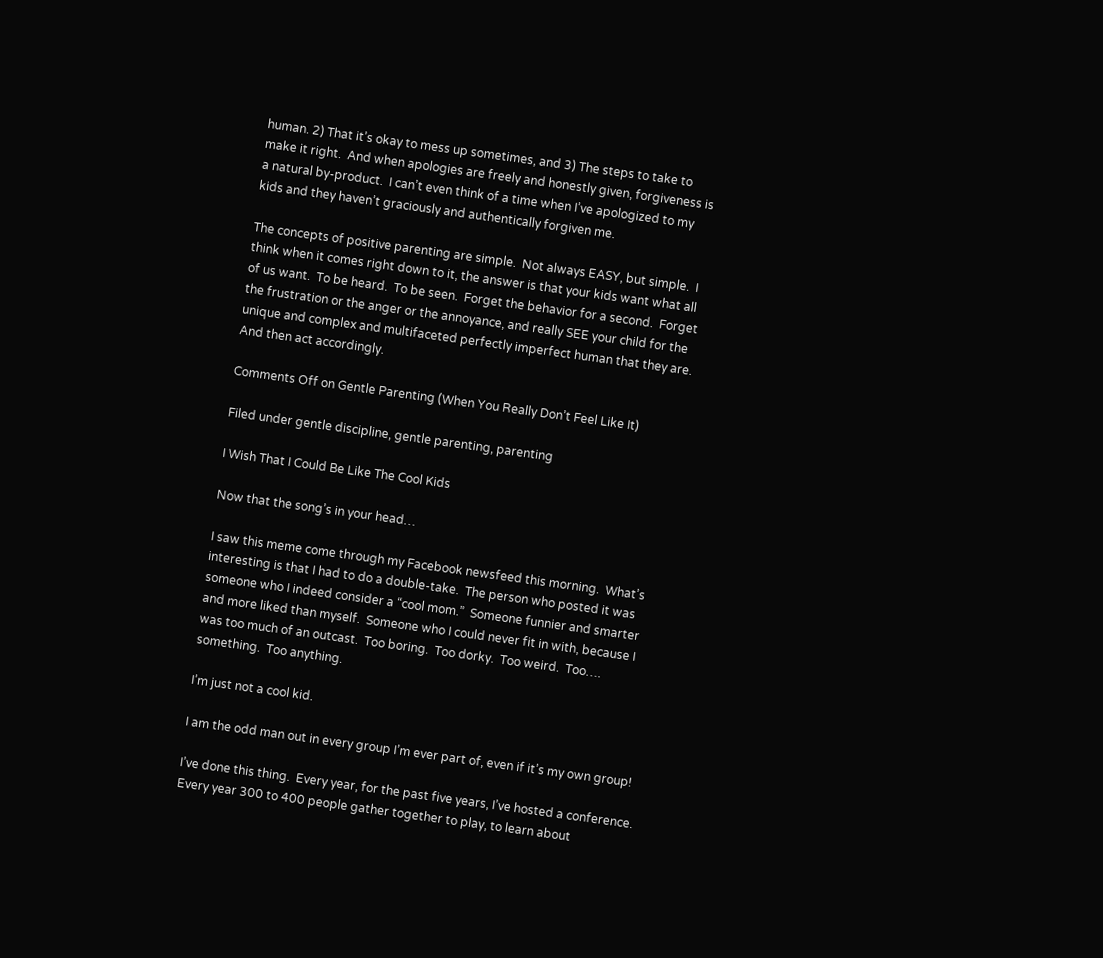human. 2) That it’s okay to mess up sometimes, and 3) The steps to take to make it right.  And when apologies are freely and honestly given, forgiveness is a natural by-product.  I can’t even think of a time when I’ve apologized to my kids and they haven’t graciously and authentically forgiven me.

The concepts of positive parenting are simple.  Not always EASY, but simple.  I think when it comes right down to it, the answer is that your kids want what all of us want.  To be heard.  To be seen.  Forget the behavior for a second.  Forget the frustration or the anger or the annoyance, and really SEE your child for the unique and complex and multifaceted perfectly imperfect human that they are.  And then act accordingly.

Comments Off on Gentle Parenting (When You Really Don’t Feel Like It)

Filed under gentle discipline, gentle parenting, parenting

I Wish That I Could Be Like The Cool Kids

Now that the song’s in your head…

I saw this meme come through my Facebook newsfeed this morning.  What’s interesting is that I had to do a double-take.  The person who posted it was someone who I indeed consider a “cool mom.”  Someone funnier and smarter and more liked than myself.  Someone who I could never fit in with, because I was too much of an outcast.  Too boring.  Too dorky.  Too weird.  Too…. something.  Too anything.

I’m just not a cool kid.

I am the odd man out in every group I’m ever part of, even if it’s my own group!

I’ve done this thing.  Every year, for the past five years, I’ve hosted a conference.  Every year 300 to 400 people gather together to play, to learn about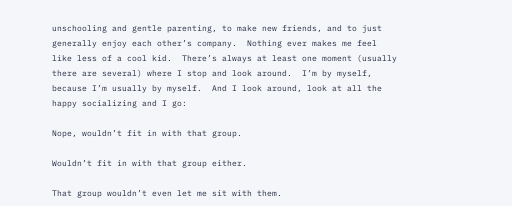unschooling and gentle parenting, to make new friends, and to just generally enjoy each other’s company.  Nothing ever makes me feel like less of a cool kid.  There’s always at least one moment (usually there are several) where I stop and look around.  I’m by myself, because I’m usually by myself.  And I look around, look at all the happy socializing and I go:

Nope, wouldn’t fit in with that group.

Wouldn’t fit in with that group either.

That group wouldn’t even let me sit with them.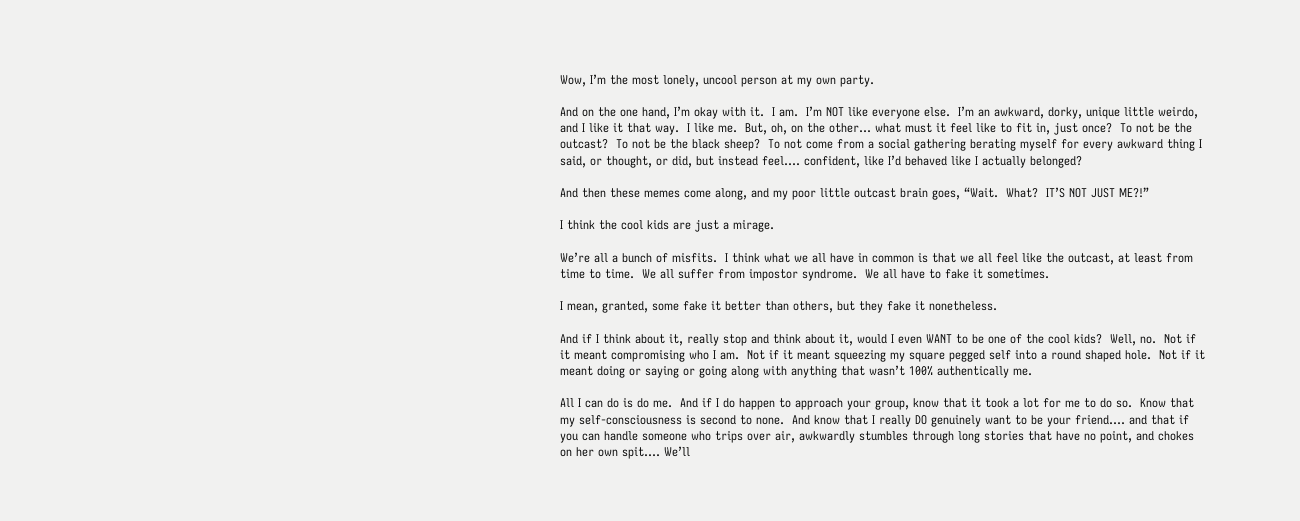Wow, I’m the most lonely, uncool person at my own party.

And on the one hand, I’m okay with it.  I am.  I’m NOT like everyone else.  I’m an awkward, dorky, unique little weirdo, and I like it that way.  I like me.  But, oh, on the other… what must it feel like to fit in, just once?  To not be the outcast?  To not be the black sheep?  To not come from a social gathering berating myself for every awkward thing I said, or thought, or did, but instead feel…. confident, like I’d behaved like I actually belonged?

And then these memes come along, and my poor little outcast brain goes, “Wait.  What?  IT’S NOT JUST ME?!”

I think the cool kids are just a mirage.

We’re all a bunch of misfits.  I think what we all have in common is that we all feel like the outcast, at least from time to time.  We all suffer from impostor syndrome.  We all have to fake it sometimes.

I mean, granted, some fake it better than others, but they fake it nonetheless.

And if I think about it, really stop and think about it, would I even WANT to be one of the cool kids?  Well, no.  Not if it meant compromising who I am.  Not if it meant squeezing my square pegged self into a round shaped hole.  Not if it meant doing or saying or going along with anything that wasn’t 100% authentically me.

All I can do is do me.  And if I do happen to approach your group, know that it took a lot for me to do so.  Know that my self-consciousness is second to none.  And know that I really DO genuinely want to be your friend…. and that if you can handle someone who trips over air, awkwardly stumbles through long stories that have no point, and chokes on her own spit…. We’ll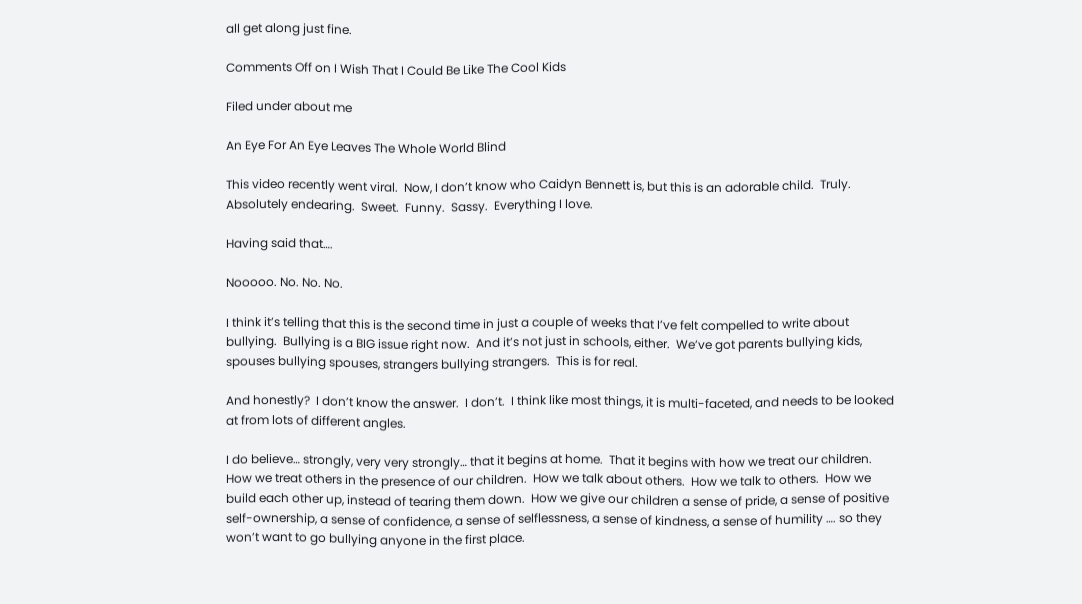all get along just fine.

Comments Off on I Wish That I Could Be Like The Cool Kids

Filed under about me

An Eye For An Eye Leaves The Whole World Blind

This video recently went viral.  Now, I don’t know who Caidyn Bennett is, but this is an adorable child.  Truly.  Absolutely endearing.  Sweet.  Funny.  Sassy.  Everything I love.

Having said that….

Nooooo. No. No. No.

I think it’s telling that this is the second time in just a couple of weeks that I’ve felt compelled to write about bullying.  Bullying is a BIG issue right now.  And it’s not just in schools, either.  We’ve got parents bullying kids, spouses bullying spouses, strangers bullying strangers.  This is for real.

And honestly?  I don’t know the answer.  I don’t.  I think like most things, it is multi-faceted, and needs to be looked at from lots of different angles.

I do believe… strongly, very very strongly… that it begins at home.  That it begins with how we treat our children.  How we treat others in the presence of our children.  How we talk about others.  How we talk to others.  How we build each other up, instead of tearing them down.  How we give our children a sense of pride, a sense of positive self-ownership, a sense of confidence, a sense of selflessness, a sense of kindness, a sense of humility …. so they won’t want to go bullying anyone in the first place.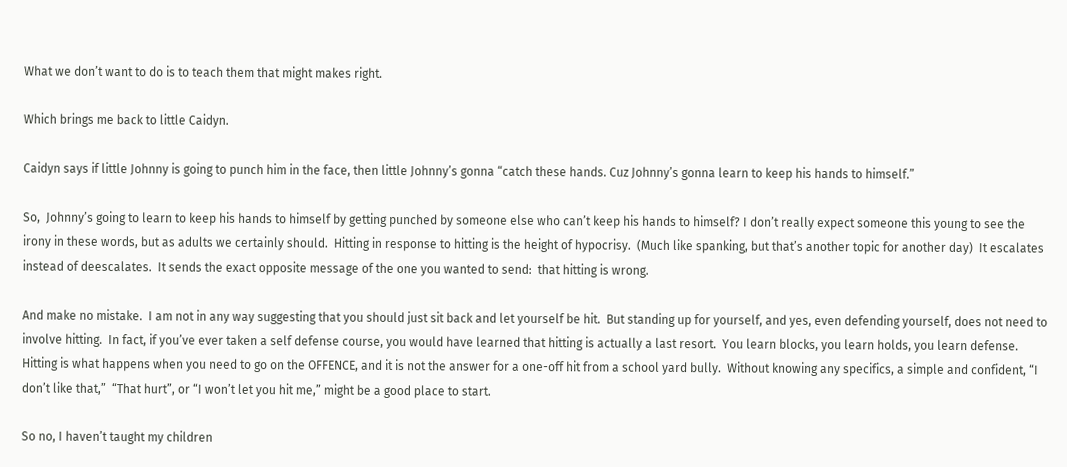What we don’t want to do is to teach them that might makes right.

Which brings me back to little Caidyn.

Caidyn says if little Johnny is going to punch him in the face, then little Johnny’s gonna “catch these hands. Cuz Johnny’s gonna learn to keep his hands to himself.”

So,  Johnny’s going to learn to keep his hands to himself by getting punched by someone else who can’t keep his hands to himself? I don’t really expect someone this young to see the irony in these words, but as adults we certainly should.  Hitting in response to hitting is the height of hypocrisy.  (Much like spanking, but that’s another topic for another day)  It escalates instead of deescalates.  It sends the exact opposite message of the one you wanted to send:  that hitting is wrong.

And make no mistake.  I am not in any way suggesting that you should just sit back and let yourself be hit.  But standing up for yourself, and yes, even defending yourself, does not need to involve hitting.  In fact, if you’ve ever taken a self defense course, you would have learned that hitting is actually a last resort.  You learn blocks, you learn holds, you learn defense.  Hitting is what happens when you need to go on the OFFENCE, and it is not the answer for a one-off hit from a school yard bully.  Without knowing any specifics, a simple and confident, “I don’t like that,”  “That hurt”, or “I won’t let you hit me,” might be a good place to start.

So no, I haven’t taught my children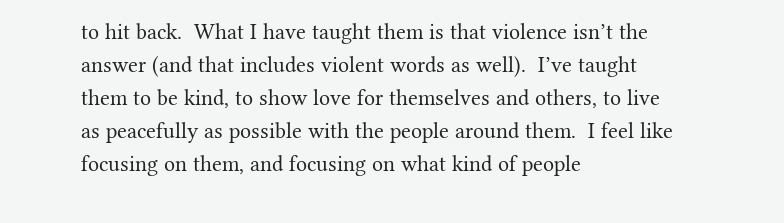to hit back.  What I have taught them is that violence isn’t the answer (and that includes violent words as well).  I’ve taught them to be kind, to show love for themselves and others, to live as peacefully as possible with the people around them.  I feel like focusing on them, and focusing on what kind of people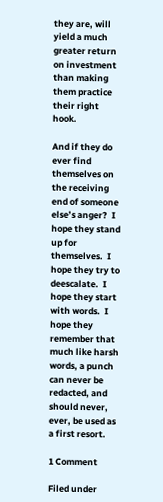they are, will yield a much greater return on investment than making them practice their right hook.

And if they do ever find themselves on the receiving end of someone else’s anger?  I hope they stand up for themselves.  I hope they try to deescalate.  I hope they start with words.  I hope they remember that much like harsh words, a punch can never be redacted, and should never, ever, be used as a first resort.

1 Comment

Filed under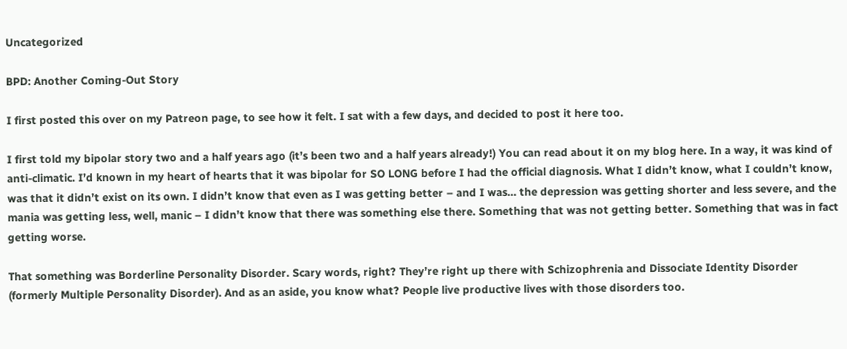Uncategorized

BPD: Another Coming-Out Story

I first posted this over on my Patreon page, to see how it felt. I sat with a few days, and decided to post it here too.

I first told my bipolar story two and a half years ago (it’s been two and a half years already!) You can read about it on my blog here. In a way, it was kind of anti-climatic. I’d known in my heart of hearts that it was bipolar for SO LONG before I had the official diagnosis. What I didn’t know, what I couldn’t know, was that it didn’t exist on its own. I didn’t know that even as I was getting better – and I was… the depression was getting shorter and less severe, and the mania was getting less, well, manic – I didn’t know that there was something else there. Something that was not getting better. Something that was in fact getting worse.

That something was Borderline Personality Disorder. Scary words, right? They’re right up there with Schizophrenia and Dissociate Identity Disorder (formerly Multiple Personality Disorder). And as an aside, you know what? People live productive lives with those disorders too.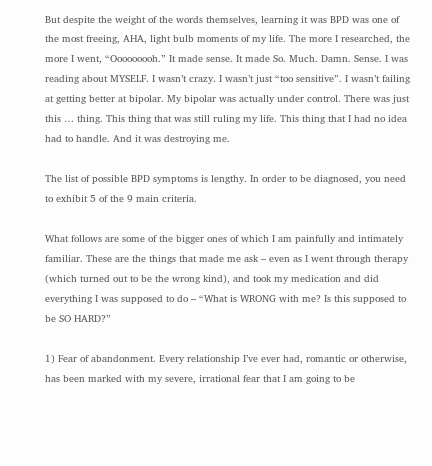But despite the weight of the words themselves, learning it was BPD was one of the most freeing, AHA, light bulb moments of my life. The more I researched, the more I went, “Ooooooooh.” It made sense. It made So. Much. Damn. Sense. I was reading about MYSELF. I wasn’t crazy. I wasn’t just “too sensitive”. I wasn’t failing at getting better at bipolar. My bipolar was actually under control. There was just this … thing. This thing that was still ruling my life. This thing that I had no idea had to handle. And it was destroying me.

The list of possible BPD symptoms is lengthy. In order to be diagnosed, you need to exhibit 5 of the 9 main criteria.

What follows are some of the bigger ones of which I am painfully and intimately familiar. These are the things that made me ask – even as I went through therapy (which turned out to be the wrong kind), and took my medication and did everything I was supposed to do – “What is WRONG with me? Is this supposed to be SO HARD?”

1) Fear of abandonment. Every relationship I’ve ever had, romantic or otherwise, has been marked with my severe, irrational fear that I am going to be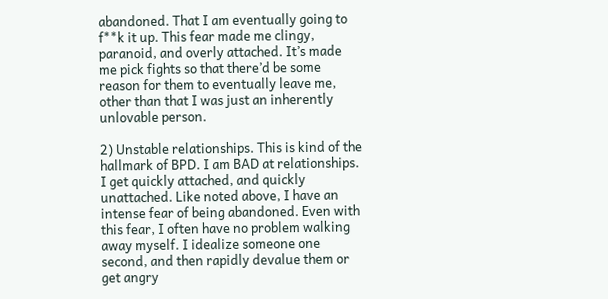abandoned. That I am eventually going to f**k it up. This fear made me clingy, paranoid, and overly attached. It’s made me pick fights so that there’d be some reason for them to eventually leave me, other than that I was just an inherently unlovable person.

2) Unstable relationships. This is kind of the hallmark of BPD. I am BAD at relationships. I get quickly attached, and quickly unattached. Like noted above, I have an intense fear of being abandoned. Even with this fear, I often have no problem walking away myself. I idealize someone one second, and then rapidly devalue them or get angry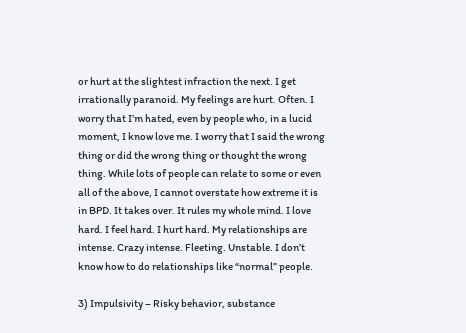or hurt at the slightest infraction the next. I get irrationally paranoid. My feelings are hurt. Often. I worry that I’m hated, even by people who, in a lucid moment, I know love me. I worry that I said the wrong thing or did the wrong thing or thought the wrong thing. While lots of people can relate to some or even all of the above, I cannot overstate how extreme it is in BPD. It takes over. It rules my whole mind. I love hard. I feel hard. I hurt hard. My relationships are intense. Crazy intense. Fleeting. Unstable. I don’t know how to do relationships like “normal” people.

3) Impulsivity – Risky behavior, substance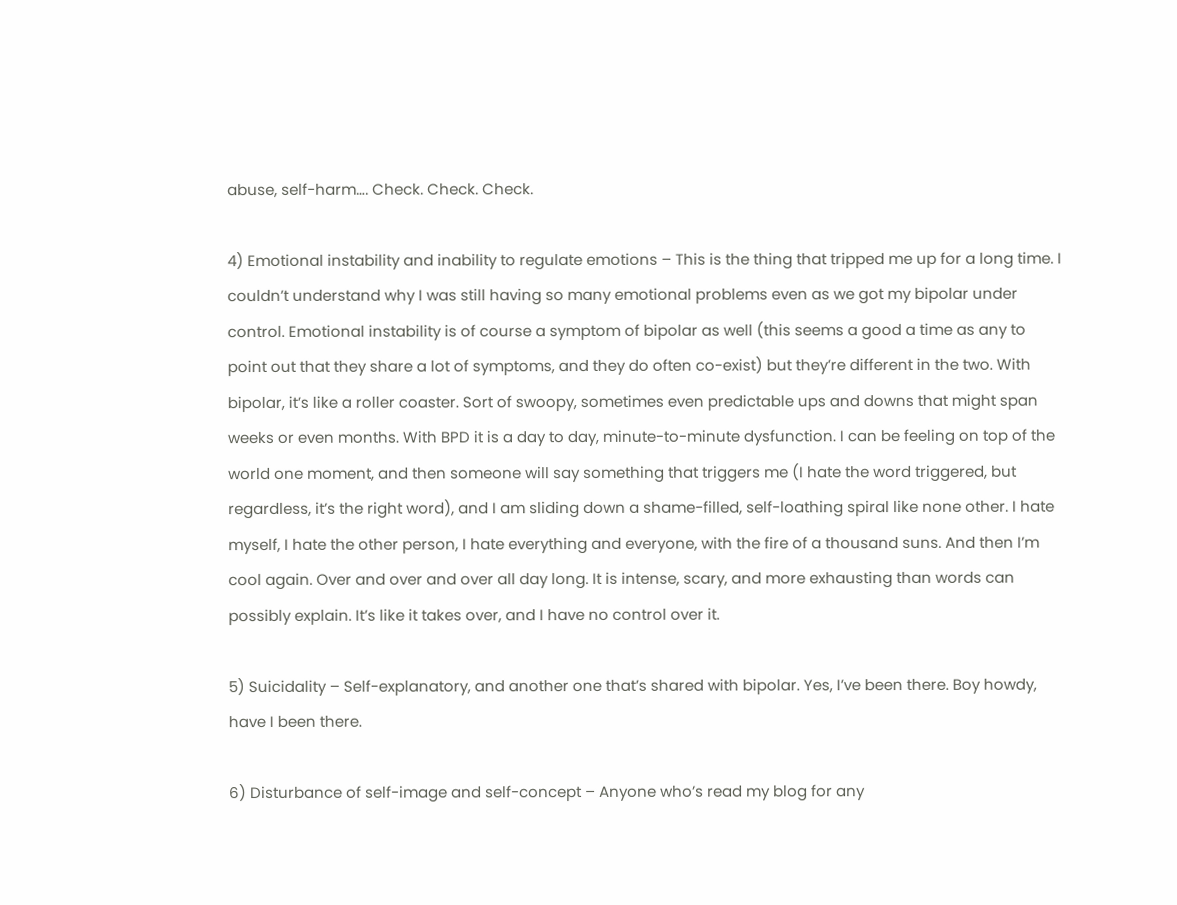abuse, self-harm…. Check. Check. Check.

4) Emotional instability and inability to regulate emotions – This is the thing that tripped me up for a long time. I couldn’t understand why I was still having so many emotional problems even as we got my bipolar under control. Emotional instability is of course a symptom of bipolar as well (this seems a good a time as any to point out that they share a lot of symptoms, and they do often co-exist) but they’re different in the two. With bipolar, it’s like a roller coaster. Sort of swoopy, sometimes even predictable ups and downs that might span weeks or even months. With BPD it is a day to day, minute-to-minute dysfunction. I can be feeling on top of the world one moment, and then someone will say something that triggers me (I hate the word triggered, but regardless, it’s the right word), and I am sliding down a shame-filled, self-loathing spiral like none other. I hate myself, I hate the other person, I hate everything and everyone, with the fire of a thousand suns. And then I’m cool again. Over and over and over all day long. It is intense, scary, and more exhausting than words can possibly explain. It’s like it takes over, and I have no control over it.

5) Suicidality – Self-explanatory, and another one that’s shared with bipolar. Yes, I’ve been there. Boy howdy, have I been there.

6) Disturbance of self-image and self-concept – Anyone who’s read my blog for any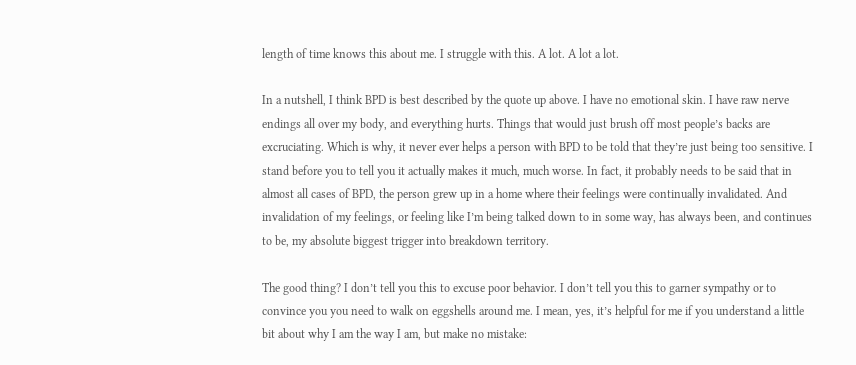length of time knows this about me. I struggle with this. A lot. A lot a lot.

In a nutshell, I think BPD is best described by the quote up above. I have no emotional skin. I have raw nerve endings all over my body, and everything hurts. Things that would just brush off most people’s backs are excruciating. Which is why, it never ever helps a person with BPD to be told that they’re just being too sensitive. I stand before you to tell you it actually makes it much, much worse. In fact, it probably needs to be said that in almost all cases of BPD, the person grew up in a home where their feelings were continually invalidated. And invalidation of my feelings, or feeling like I’m being talked down to in some way, has always been, and continues to be, my absolute biggest trigger into breakdown territory.

The good thing? I don’t tell you this to excuse poor behavior. I don’t tell you this to garner sympathy or to convince you you need to walk on eggshells around me. I mean, yes, it’s helpful for me if you understand a little bit about why I am the way I am, but make no mistake: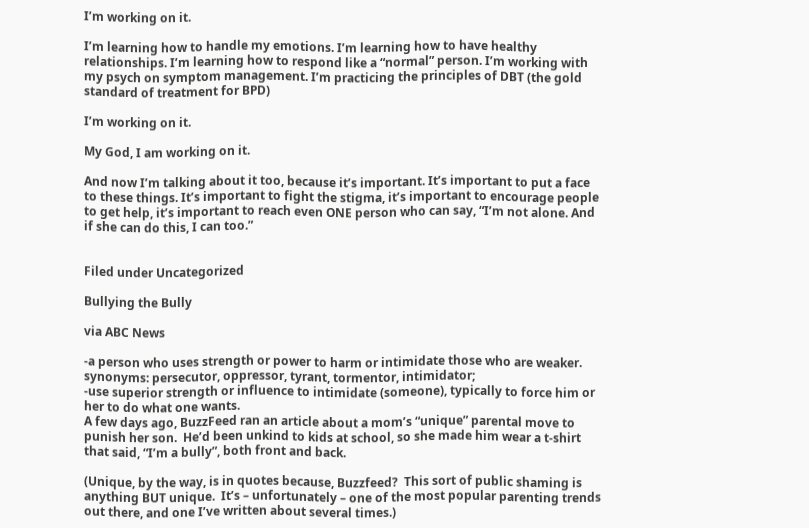I’m working on it.

I’m learning how to handle my emotions. I’m learning how to have healthy relationships. I’m learning how to respond like a “normal” person. I’m working with my psych on symptom management. I’m practicing the principles of DBT (the gold standard of treatment for BPD)

I’m working on it.

My God, I am working on it.

And now I’m talking about it too, because it’s important. It’s important to put a face to these things. It’s important to fight the stigma, it’s important to encourage people to get help, it’s important to reach even ONE person who can say, “I’m not alone. And if she can do this, I can too.”


Filed under Uncategorized

Bullying the Bully

via ABC News

-a person who uses strength or power to harm or intimidate those who are weaker.
synonyms: persecutor, oppressor, tyrant, tormentor, intimidator;
-use superior strength or influence to intimidate (someone), typically to force him or her to do what one wants.
A few days ago, BuzzFeed ran an article about a mom’s “unique” parental move to punish her son.  He’d been unkind to kids at school, so she made him wear a t-shirt that said, “I’m a bully”, both front and back.

(Unique, by the way, is in quotes because, Buzzfeed?  This sort of public shaming is anything BUT unique.  It’s – unfortunately – one of the most popular parenting trends out there, and one I’ve written about several times.)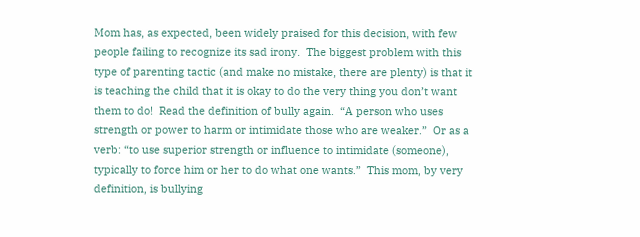Mom has, as expected, been widely praised for this decision, with few people failing to recognize its sad irony.  The biggest problem with this type of parenting tactic (and make no mistake, there are plenty) is that it is teaching the child that it is okay to do the very thing you don’t want them to do!  Read the definition of bully again.  “A person who uses strength or power to harm or intimidate those who are weaker.”  Or as a verb: “to use superior strength or influence to intimidate (someone), typically to force him or her to do what one wants.”  This mom, by very definition, is bullying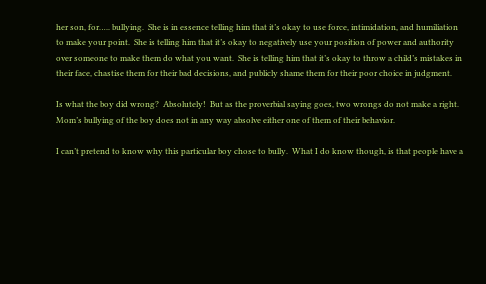her son, for….. bullying.  She is in essence telling him that it’s okay to use force, intimidation, and humiliation to make your point.  She is telling him that it’s okay to negatively use your position of power and authority over someone to make them do what you want.  She is telling him that it’s okay to throw a child’s mistakes in their face, chastise them for their bad decisions, and publicly shame them for their poor choice in judgment.

Is what the boy did wrong?  Absolutely!  But as the proverbial saying goes, two wrongs do not make a right.  Mom’s bullying of the boy does not in any way absolve either one of them of their behavior.

I can’t pretend to know why this particular boy chose to bully.  What I do know though, is that people have a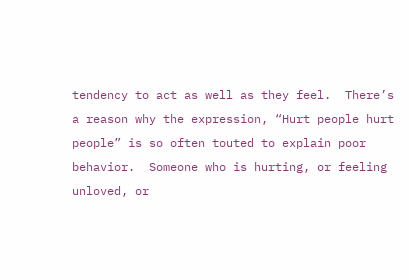tendency to act as well as they feel.  There’s a reason why the expression, “Hurt people hurt people” is so often touted to explain poor behavior.  Someone who is hurting, or feeling unloved, or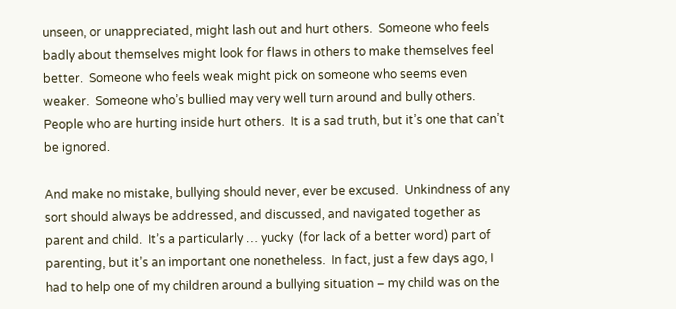unseen, or unappreciated, might lash out and hurt others.  Someone who feels badly about themselves might look for flaws in others to make themselves feel better.  Someone who feels weak might pick on someone who seems even weaker.  Someone who’s bullied may very well turn around and bully others.  People who are hurting inside hurt others.  It is a sad truth, but it’s one that can’t be ignored.

And make no mistake, bullying should never, ever be excused.  Unkindness of any sort should always be addressed, and discussed, and navigated together as parent and child.  It’s a particularly … yucky  (for lack of a better word) part of parenting, but it’s an important one nonetheless.  In fact, just a few days ago, I had to help one of my children around a bullying situation – my child was on the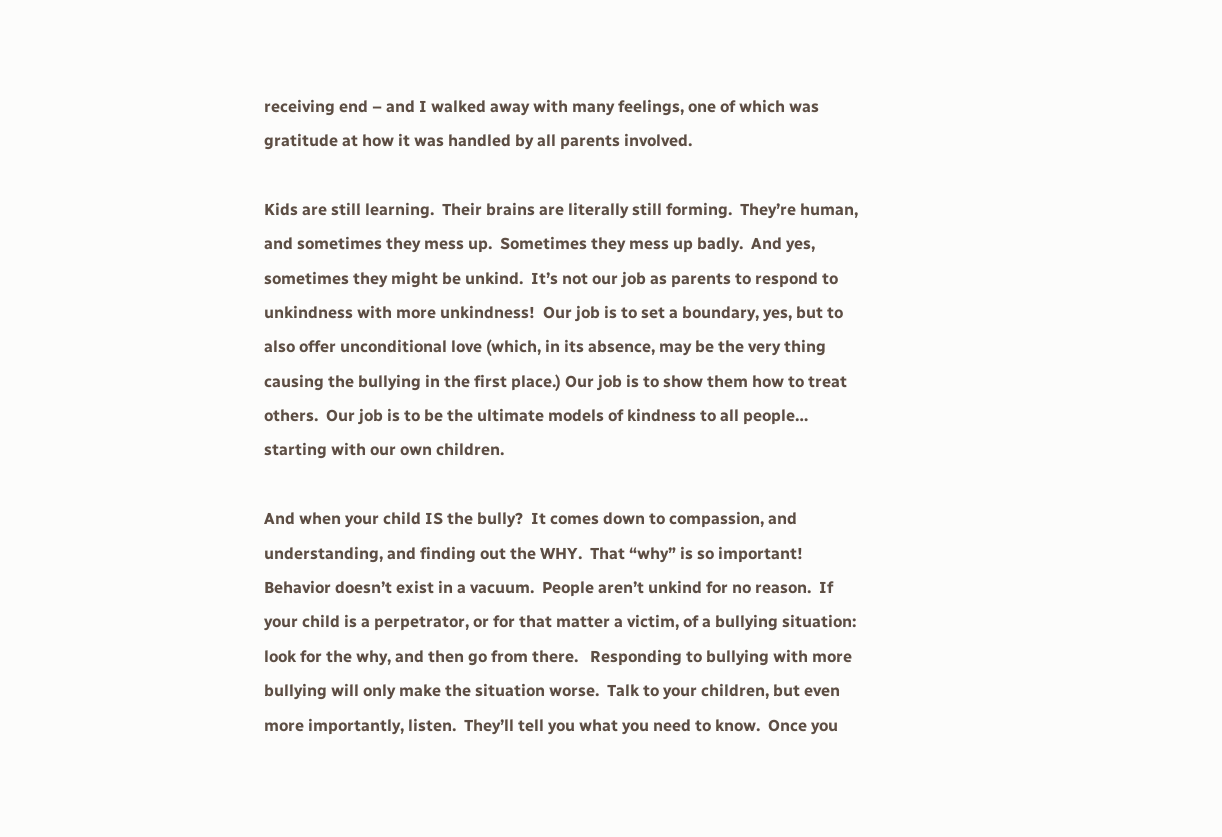receiving end – and I walked away with many feelings, one of which was gratitude at how it was handled by all parents involved.

Kids are still learning.  Their brains are literally still forming.  They’re human, and sometimes they mess up.  Sometimes they mess up badly.  And yes, sometimes they might be unkind.  It’s not our job as parents to respond to unkindness with more unkindness!  Our job is to set a boundary, yes, but to also offer unconditional love (which, in its absence, may be the very thing causing the bullying in the first place.) Our job is to show them how to treat others.  Our job is to be the ultimate models of kindness to all people… starting with our own children.

And when your child IS the bully?  It comes down to compassion, and understanding, and finding out the WHY.  That “why” is so important!  Behavior doesn’t exist in a vacuum.  People aren’t unkind for no reason.  If your child is a perpetrator, or for that matter a victim, of a bullying situation:  look for the why, and then go from there.   Responding to bullying with more bullying will only make the situation worse.  Talk to your children, but even more importantly, listen.  They’ll tell you what you need to know.  Once you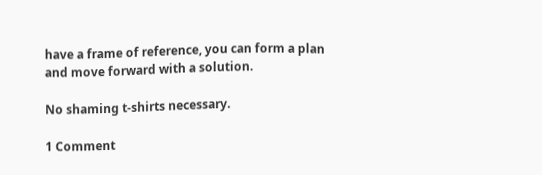have a frame of reference, you can form a plan and move forward with a solution.

No shaming t-shirts necessary.

1 Comment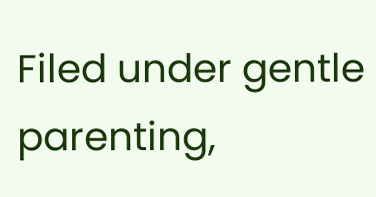Filed under gentle parenting,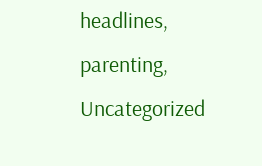headlines, parenting, Uncategorized